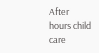After hours child care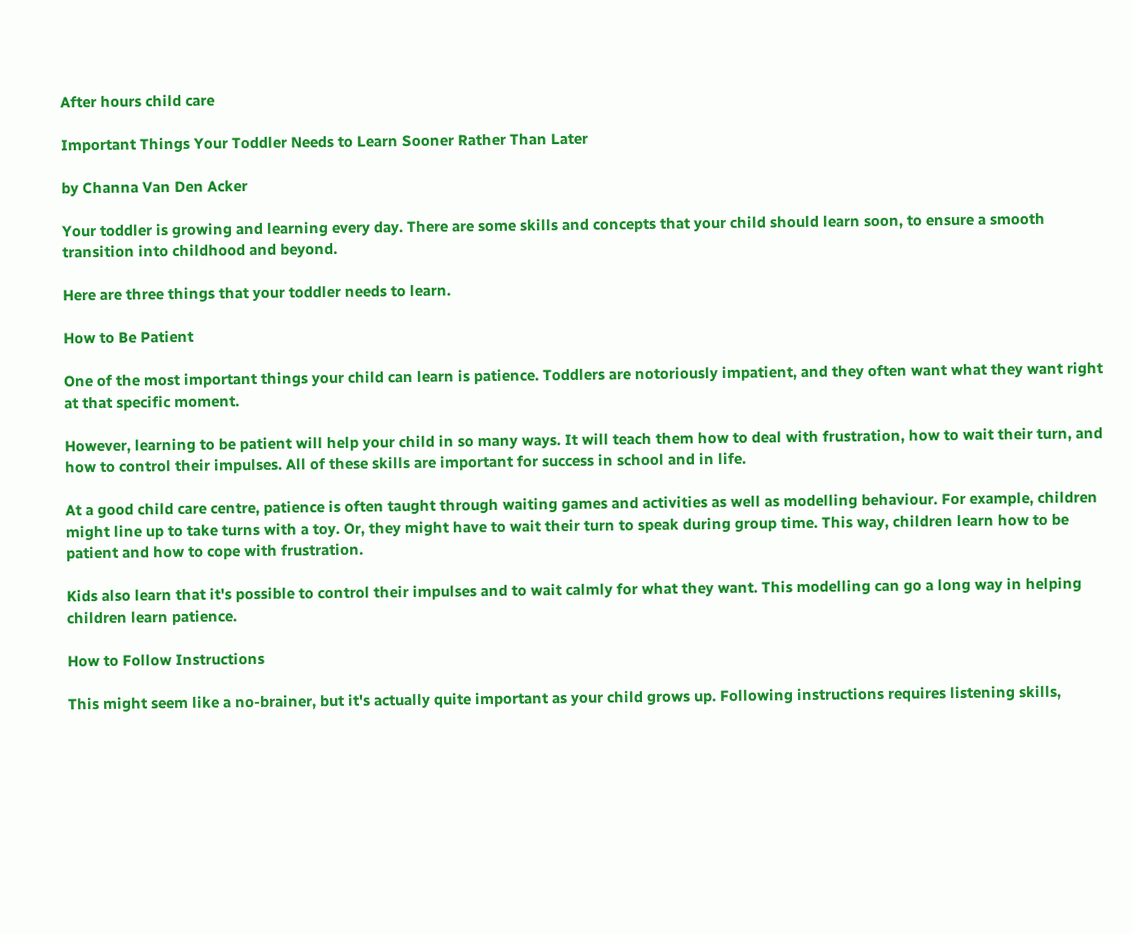After hours child care

Important Things Your Toddler Needs to Learn Sooner Rather Than Later

by Channa Van Den Acker

Your toddler is growing and learning every day. There are some skills and concepts that your child should learn soon, to ensure a smooth transition into childhood and beyond.

Here are three things that your toddler needs to learn.

How to Be Patient

One of the most important things your child can learn is patience. Toddlers are notoriously impatient, and they often want what they want right at that specific moment.

However, learning to be patient will help your child in so many ways. It will teach them how to deal with frustration, how to wait their turn, and how to control their impulses. All of these skills are important for success in school and in life.

At a good child care centre, patience is often taught through waiting games and activities as well as modelling behaviour. For example, children might line up to take turns with a toy. Or, they might have to wait their turn to speak during group time. This way, children learn how to be patient and how to cope with frustration.

Kids also learn that it's possible to control their impulses and to wait calmly for what they want. This modelling can go a long way in helping children learn patience.

How to Follow Instructions

This might seem like a no-brainer, but it's actually quite important as your child grows up. Following instructions requires listening skills,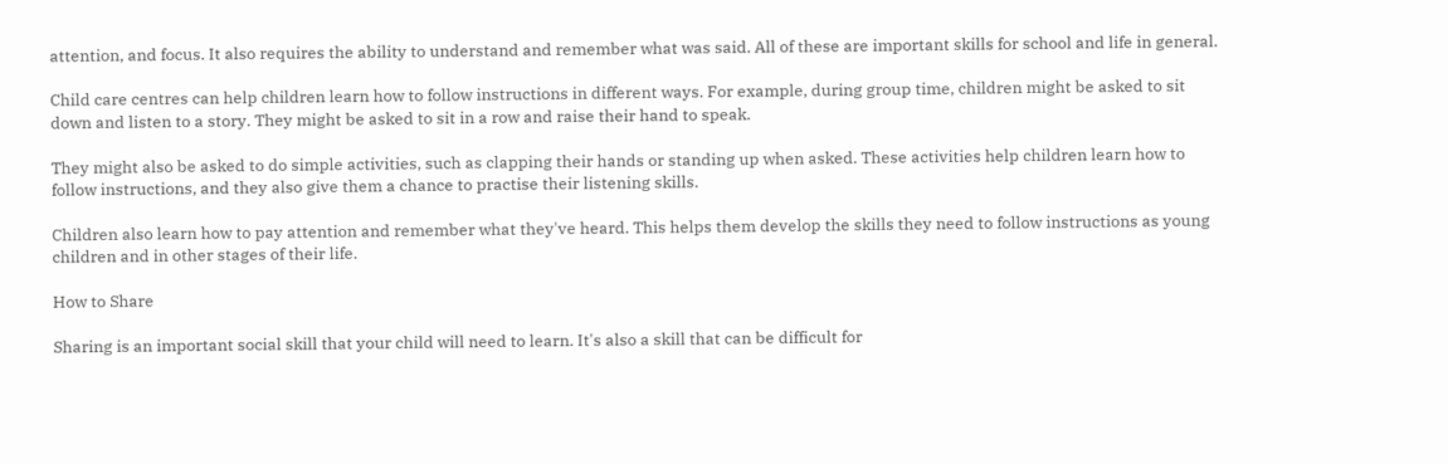attention, and focus. It also requires the ability to understand and remember what was said. All of these are important skills for school and life in general.

Child care centres can help children learn how to follow instructions in different ways. For example, during group time, children might be asked to sit down and listen to a story. They might be asked to sit in a row and raise their hand to speak.

They might also be asked to do simple activities, such as clapping their hands or standing up when asked. These activities help children learn how to follow instructions, and they also give them a chance to practise their listening skills.

Children also learn how to pay attention and remember what they've heard. This helps them develop the skills they need to follow instructions as young children and in other stages of their life.

How to Share

Sharing is an important social skill that your child will need to learn. It's also a skill that can be difficult for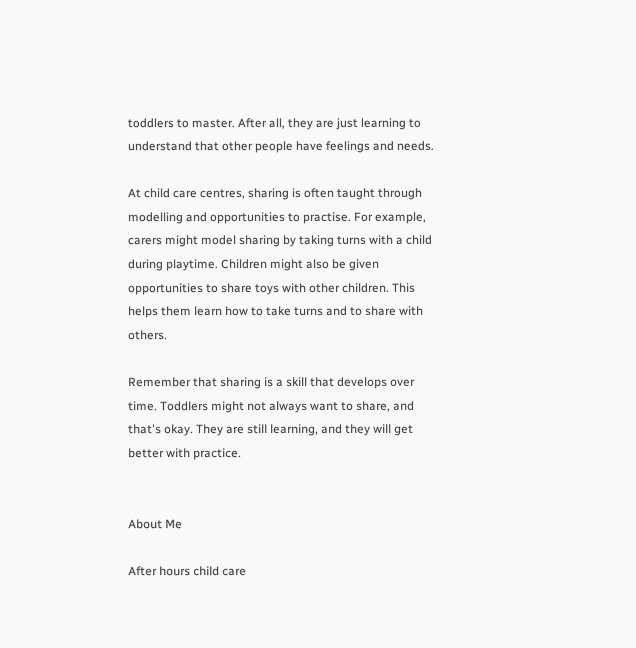toddlers to master. After all, they are just learning to understand that other people have feelings and needs.

At child care centres, sharing is often taught through modelling and opportunities to practise. For example, carers might model sharing by taking turns with a child during playtime. Children might also be given opportunities to share toys with other children. This helps them learn how to take turns and to share with others.

Remember that sharing is a skill that develops over time. Toddlers might not always want to share, and that's okay. They are still learning, and they will get better with practice.


About Me

After hours child care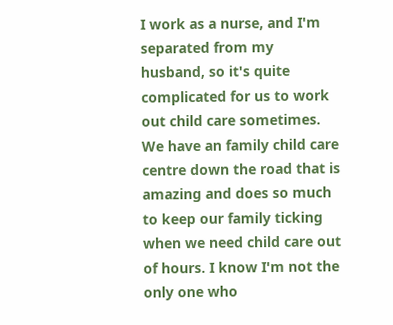I work as a nurse, and I'm separated from my husband, so it's quite complicated for us to work out child care sometimes. We have an family child care centre down the road that is amazing and does so much to keep our family ticking when we need child care out of hours. I know I'm not the only one who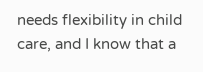needs flexibility in child care, and I know that a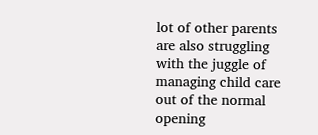lot of other parents are also struggling with the juggle of managing child care out of the normal opening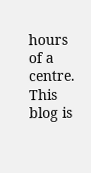hours of a centre. This blog is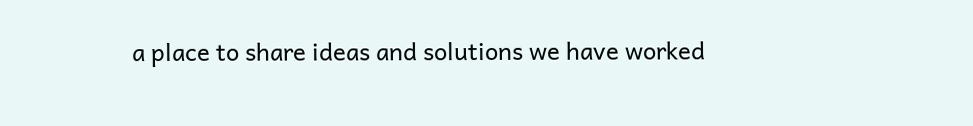a place to share ideas and solutions we have worked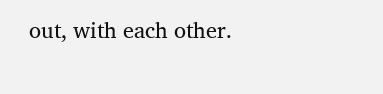out, with each other.